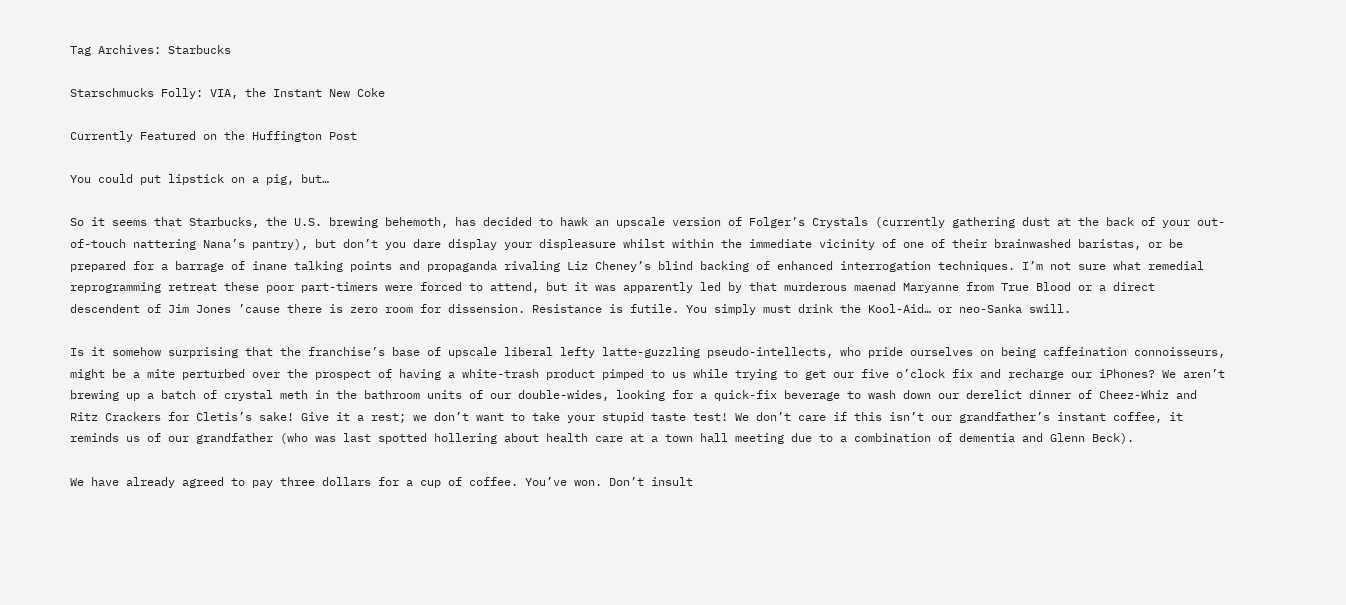Tag Archives: Starbucks

Starschmucks Folly: VIA, the Instant New Coke

Currently Featured on the Huffington Post

You could put lipstick on a pig, but…

So it seems that Starbucks, the U.S. brewing behemoth, has decided to hawk an upscale version of Folger’s Crystals (currently gathering dust at the back of your out-of-touch nattering Nana’s pantry), but don’t you dare display your displeasure whilst within the immediate vicinity of one of their brainwashed baristas, or be prepared for a barrage of inane talking points and propaganda rivaling Liz Cheney’s blind backing of enhanced interrogation techniques. I’m not sure what remedial reprogramming retreat these poor part-timers were forced to attend, but it was apparently led by that murderous maenad Maryanne from True Blood or a direct descendent of Jim Jones ’cause there is zero room for dissension. Resistance is futile. You simply must drink the Kool-Aid… or neo-Sanka swill.

Is it somehow surprising that the franchise’s base of upscale liberal lefty latte-guzzling pseudo-intellects, who pride ourselves on being caffeination connoisseurs, might be a mite perturbed over the prospect of having a white-trash product pimped to us while trying to get our five o’clock fix and recharge our iPhones? We aren’t brewing up a batch of crystal meth in the bathroom units of our double-wides, looking for a quick-fix beverage to wash down our derelict dinner of Cheez-Whiz and Ritz Crackers for Cletis’s sake! Give it a rest; we don’t want to take your stupid taste test! We don’t care if this isn’t our grandfather’s instant coffee, it reminds us of our grandfather (who was last spotted hollering about health care at a town hall meeting due to a combination of dementia and Glenn Beck).

We have already agreed to pay three dollars for a cup of coffee. You’ve won. Don’t insult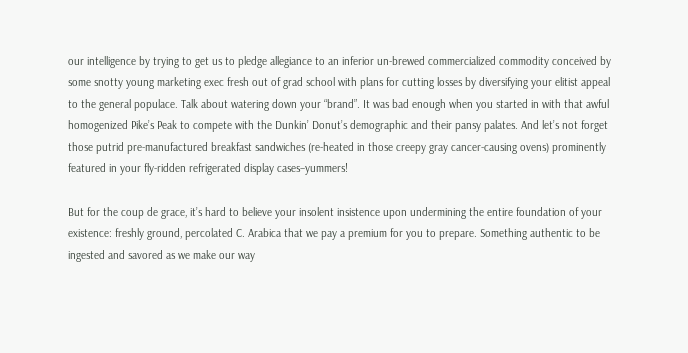our intelligence by trying to get us to pledge allegiance to an inferior un-brewed commercialized commodity conceived by some snotty young marketing exec fresh out of grad school with plans for cutting losses by diversifying your elitist appeal to the general populace. Talk about watering down your “brand”. It was bad enough when you started in with that awful homogenized Pike’s Peak to compete with the Dunkin’ Donut’s demographic and their pansy palates. And let’s not forget those putrid pre-manufactured breakfast sandwiches (re-heated in those creepy gray cancer-causing ovens) prominently featured in your fly-ridden refrigerated display cases–yummers!

But for the coup de grace, it’s hard to believe your insolent insistence upon undermining the entire foundation of your existence: freshly ground, percolated C. Arabica that we pay a premium for you to prepare. Something authentic to be ingested and savored as we make our way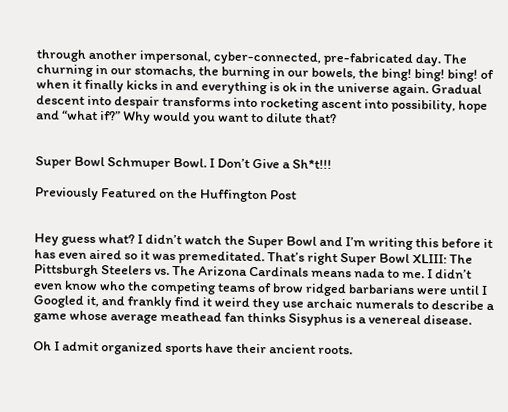through another impersonal, cyber-connected, pre-fabricated day. The churning in our stomachs, the burning in our bowels, the bing! bing! bing! of when it finally kicks in and everything is ok in the universe again. Gradual descent into despair transforms into rocketing ascent into possibility, hope and “what if?” Why would you want to dilute that?


Super Bowl Schmuper Bowl. I Don’t Give a Sh*t!!!

Previously Featured on the Huffington Post


Hey guess what? I didn’t watch the Super Bowl and I’m writing this before it has even aired so it was premeditated. That’s right Super Bowl XLIII: The Pittsburgh Steelers vs. The Arizona Cardinals means nada to me. I didn’t even know who the competing teams of brow ridged barbarians were until I Googled it, and frankly find it weird they use archaic numerals to describe a game whose average meathead fan thinks Sisyphus is a venereal disease.

Oh I admit organized sports have their ancient roots.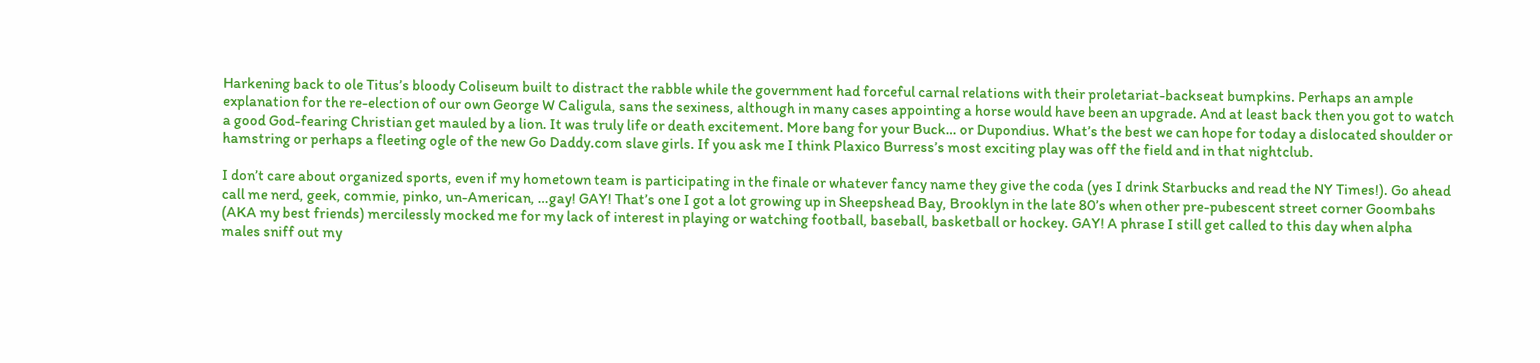Harkening back to ole Titus’s bloody Coliseum built to distract the rabble while the government had forceful carnal relations with their proletariat-backseat bumpkins. Perhaps an ample explanation for the re-election of our own George W Caligula, sans the sexiness, although in many cases appointing a horse would have been an upgrade. And at least back then you got to watch a good God-fearing Christian get mauled by a lion. It was truly life or death excitement. More bang for your Buck… or Dupondius. What’s the best we can hope for today a dislocated shoulder or hamstring or perhaps a fleeting ogle of the new Go Daddy.com slave girls. If you ask me I think Plaxico Burress’s most exciting play was off the field and in that nightclub.

I don’t care about organized sports, even if my hometown team is participating in the finale or whatever fancy name they give the coda (yes I drink Starbucks and read the NY Times!). Go ahead call me nerd, geek, commie, pinko, un-American, …gay! GAY! That’s one I got a lot growing up in Sheepshead Bay, Brooklyn in the late 80’s when other pre-pubescent street corner Goombahs (AKA my best friends) mercilessly mocked me for my lack of interest in playing or watching football, baseball, basketball or hockey. GAY! A phrase I still get called to this day when alpha males sniff out my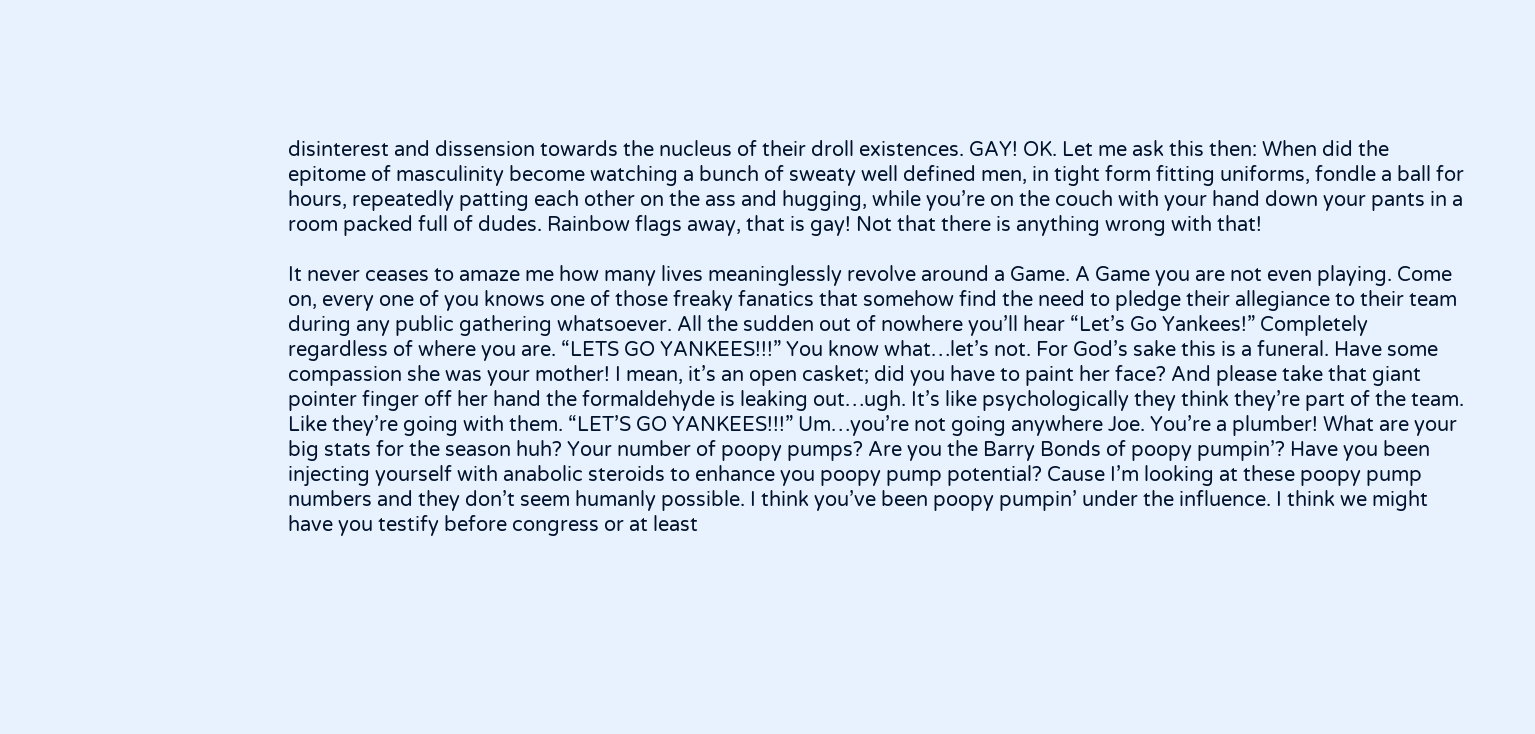disinterest and dissension towards the nucleus of their droll existences. GAY! OK. Let me ask this then: When did the epitome of masculinity become watching a bunch of sweaty well defined men, in tight form fitting uniforms, fondle a ball for hours, repeatedly patting each other on the ass and hugging, while you’re on the couch with your hand down your pants in a room packed full of dudes. Rainbow flags away, that is gay! Not that there is anything wrong with that!

It never ceases to amaze me how many lives meaninglessly revolve around a Game. A Game you are not even playing. Come on, every one of you knows one of those freaky fanatics that somehow find the need to pledge their allegiance to their team during any public gathering whatsoever. All the sudden out of nowhere you’ll hear “Let’s Go Yankees!” Completely regardless of where you are. “LETS GO YANKEES!!!” You know what…let’s not. For God’s sake this is a funeral. Have some compassion she was your mother! I mean, it’s an open casket; did you have to paint her face? And please take that giant pointer finger off her hand the formaldehyde is leaking out…ugh. It’s like psychologically they think they’re part of the team. Like they’re going with them. “LET’S GO YANKEES!!!” Um…you’re not going anywhere Joe. You’re a plumber! What are your big stats for the season huh? Your number of poopy pumps? Are you the Barry Bonds of poopy pumpin’? Have you been injecting yourself with anabolic steroids to enhance you poopy pump potential? Cause I’m looking at these poopy pump numbers and they don’t seem humanly possible. I think you’ve been poopy pumpin’ under the influence. I think we might have you testify before congress or at least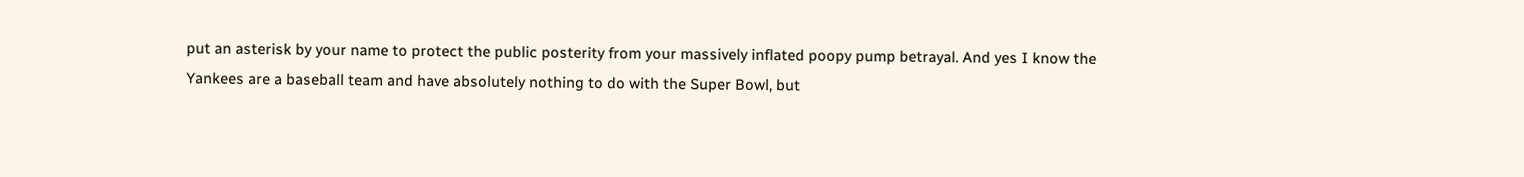put an asterisk by your name to protect the public posterity from your massively inflated poopy pump betrayal. And yes I know the Yankees are a baseball team and have absolutely nothing to do with the Super Bowl, but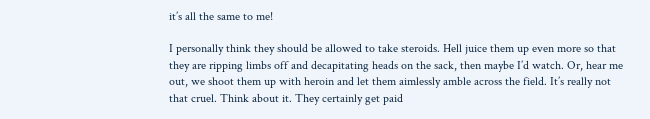it’s all the same to me!

I personally think they should be allowed to take steroids. Hell juice them up even more so that they are ripping limbs off and decapitating heads on the sack, then maybe I’d watch. Or, hear me out, we shoot them up with heroin and let them aimlessly amble across the field. It’s really not that cruel. Think about it. They certainly get paid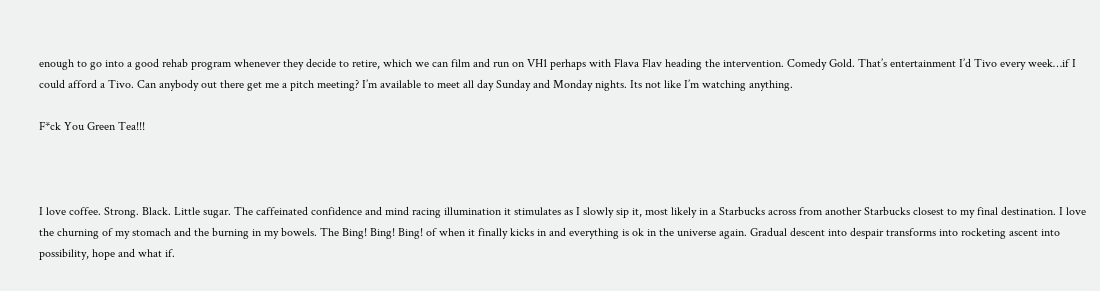enough to go into a good rehab program whenever they decide to retire, which we can film and run on VH1 perhaps with Flava Flav heading the intervention. Comedy Gold. That’s entertainment I’d Tivo every week…if I could afford a Tivo. Can anybody out there get me a pitch meeting? I’m available to meet all day Sunday and Monday nights. Its not like I’m watching anything.

F*ck You Green Tea!!!



I love coffee. Strong. Black. Little sugar. The caffeinated confidence and mind racing illumination it stimulates as I slowly sip it, most likely in a Starbucks across from another Starbucks closest to my final destination. I love the churning of my stomach and the burning in my bowels. The Bing! Bing! Bing! of when it finally kicks in and everything is ok in the universe again. Gradual descent into despair transforms into rocketing ascent into possibility, hope and what if.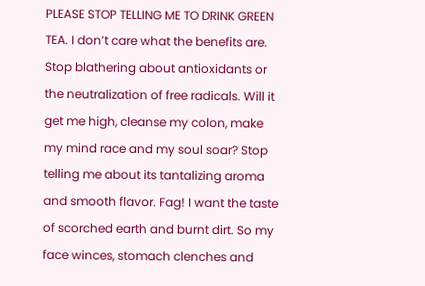PLEASE STOP TELLING ME TO DRINK GREEN TEA. I don’t care what the benefits are. Stop blathering about antioxidants or the neutralization of free radicals. Will it get me high, cleanse my colon, make my mind race and my soul soar? Stop telling me about its tantalizing aroma and smooth flavor. Fag! I want the taste of scorched earth and burnt dirt. So my face winces, stomach clenches and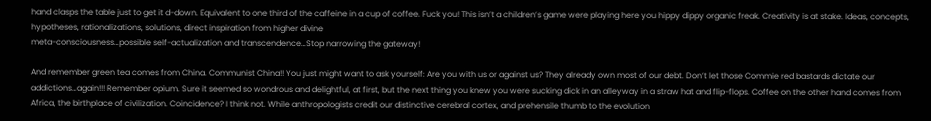hand clasps the table just to get it d-down. Equivalent to one third of the caffeine in a cup of coffee. Fuck you! This isn’t a children’s game were playing here you hippy dippy organic freak. Creativity is at stake. Ideas, concepts, hypotheses, rationalizations, solutions, direct inspiration from higher divine
meta-consciousness…possible self-actualization and transcendence…Stop narrowing the gateway!

And remember green tea comes from China. Communist China!! You just might want to ask yourself: Are you with us or against us? They already own most of our debt. Don’t let those Commie red bastards dictate our addictions…again!!! Remember opium. Sure it seemed so wondrous and delightful, at first, but the next thing you knew you were sucking dick in an alleyway in a straw hat and flip-flops. Coffee on the other hand comes from Africa, the birthplace of civilization. Coincidence? I think not. While anthropologists credit our distinctive cerebral cortex, and prehensile thumb to the evolution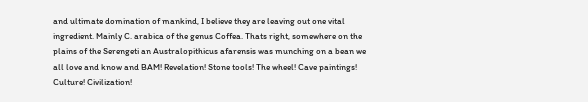and ultimate domination of mankind, I believe they are leaving out one vital ingredient. Mainly C. arabica of the genus Coffea. Thats right, somewhere on the plains of the Serengeti an Australopithicus afarensis was munching on a bean we all love and know and BAM! Revelation! Stone tools! The wheel! Cave paintings! Culture! Civilization!